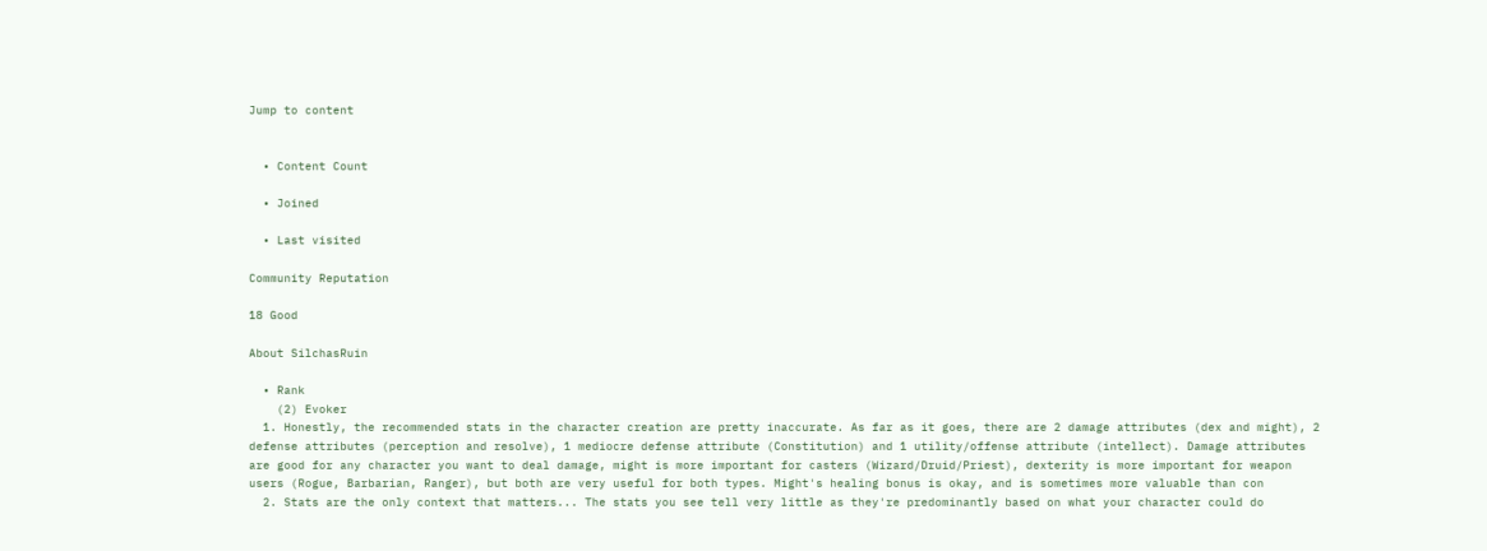Jump to content


  • Content Count

  • Joined

  • Last visited

Community Reputation

18 Good

About SilchasRuin

  • Rank
    (2) Evoker
  1. Honestly, the recommended stats in the character creation are pretty inaccurate. As far as it goes, there are 2 damage attributes (dex and might), 2 defense attributes (perception and resolve), 1 mediocre defense attribute (Constitution) and 1 utility/offense attribute (intellect). Damage attributes are good for any character you want to deal damage, might is more important for casters (Wizard/Druid/Priest), dexterity is more important for weapon users (Rogue, Barbarian, Ranger), but both are very useful for both types. Might's healing bonus is okay, and is sometimes more valuable than con
  2. Stats are the only context that matters... The stats you see tell very little as they're predominantly based on what your character could do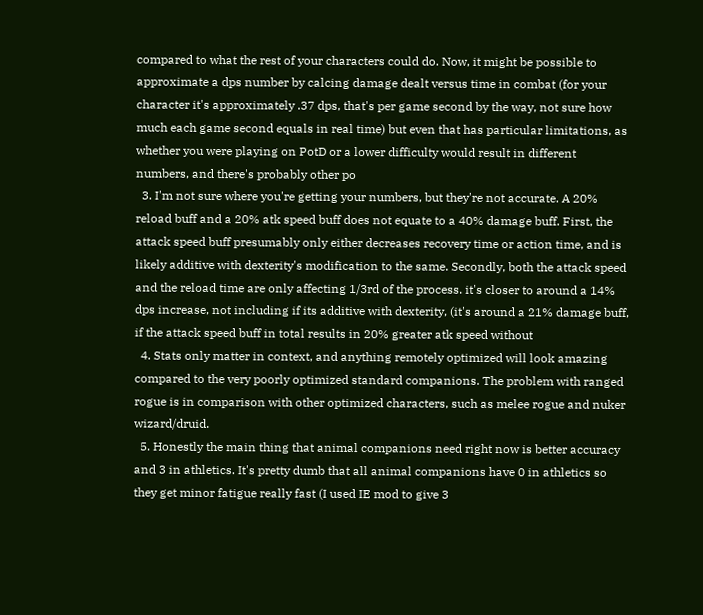compared to what the rest of your characters could do. Now, it might be possible to approximate a dps number by calcing damage dealt versus time in combat (for your character it's approximately .37 dps, that's per game second by the way, not sure how much each game second equals in real time) but even that has particular limitations, as whether you were playing on PotD or a lower difficulty would result in different numbers, and there's probably other po
  3. I'm not sure where you're getting your numbers, but they're not accurate. A 20% reload buff and a 20% atk speed buff does not equate to a 40% damage buff. First, the attack speed buff presumably only either decreases recovery time or action time, and is likely additive with dexterity's modification to the same. Secondly, both the attack speed and the reload time are only affecting 1/3rd of the process. it's closer to around a 14% dps increase, not including if its additive with dexterity, (it's around a 21% damage buff, if the attack speed buff in total results in 20% greater atk speed without
  4. Stats only matter in context, and anything remotely optimized will look amazing compared to the very poorly optimized standard companions. The problem with ranged rogue is in comparison with other optimized characters, such as melee rogue and nuker wizard/druid.
  5. Honestly the main thing that animal companions need right now is better accuracy and 3 in athletics. It's pretty dumb that all animal companions have 0 in athletics so they get minor fatigue really fast (I used IE mod to give 3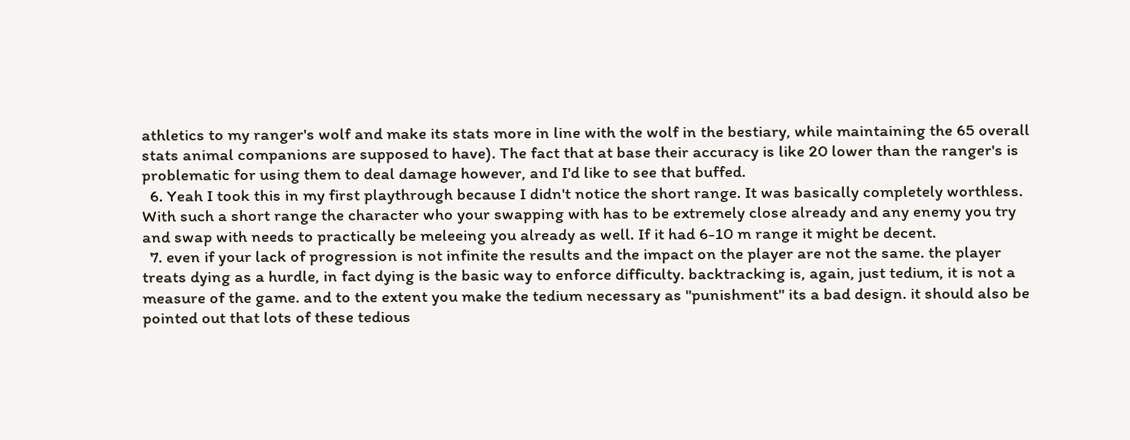athletics to my ranger's wolf and make its stats more in line with the wolf in the bestiary, while maintaining the 65 overall stats animal companions are supposed to have). The fact that at base their accuracy is like 20 lower than the ranger's is problematic for using them to deal damage however, and I'd like to see that buffed.
  6. Yeah I took this in my first playthrough because I didn't notice the short range. It was basically completely worthless. With such a short range the character who your swapping with has to be extremely close already and any enemy you try and swap with needs to practically be meleeing you already as well. If it had 6-10 m range it might be decent.
  7. even if your lack of progression is not infinite the results and the impact on the player are not the same. the player treats dying as a hurdle, in fact dying is the basic way to enforce difficulty. backtracking is, again, just tedium, it is not a measure of the game. and to the extent you make the tedium necessary as "punishment" its a bad design. it should also be pointed out that lots of these tedious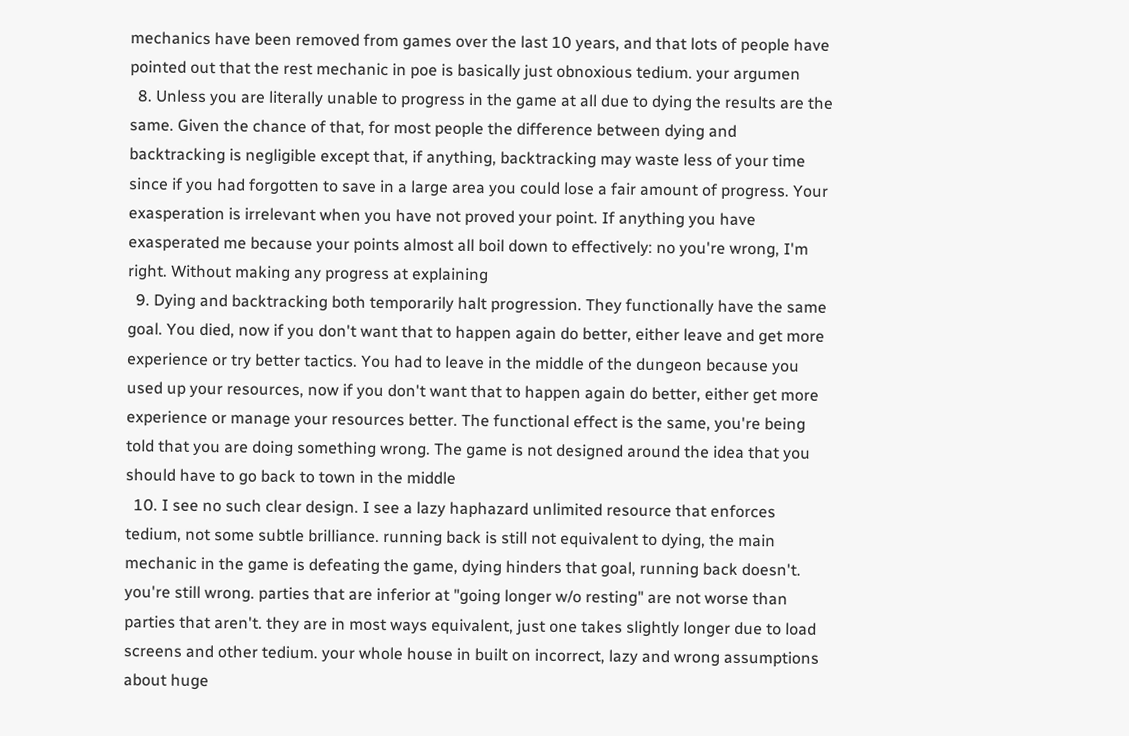mechanics have been removed from games over the last 10 years, and that lots of people have pointed out that the rest mechanic in poe is basically just obnoxious tedium. your argumen
  8. Unless you are literally unable to progress in the game at all due to dying the results are the same. Given the chance of that, for most people the difference between dying and backtracking is negligible except that, if anything, backtracking may waste less of your time since if you had forgotten to save in a large area you could lose a fair amount of progress. Your exasperation is irrelevant when you have not proved your point. If anything you have exasperated me because your points almost all boil down to effectively: no you're wrong, I'm right. Without making any progress at explaining
  9. Dying and backtracking both temporarily halt progression. They functionally have the same goal. You died, now if you don't want that to happen again do better, either leave and get more experience or try better tactics. You had to leave in the middle of the dungeon because you used up your resources, now if you don't want that to happen again do better, either get more experience or manage your resources better. The functional effect is the same, you're being told that you are doing something wrong. The game is not designed around the idea that you should have to go back to town in the middle
  10. I see no such clear design. I see a lazy haphazard unlimited resource that enforces tedium, not some subtle brilliance. running back is still not equivalent to dying, the main mechanic in the game is defeating the game, dying hinders that goal, running back doesn't. you're still wrong. parties that are inferior at "going longer w/o resting" are not worse than parties that aren't. they are in most ways equivalent, just one takes slightly longer due to load screens and other tedium. your whole house in built on incorrect, lazy and wrong assumptions about huge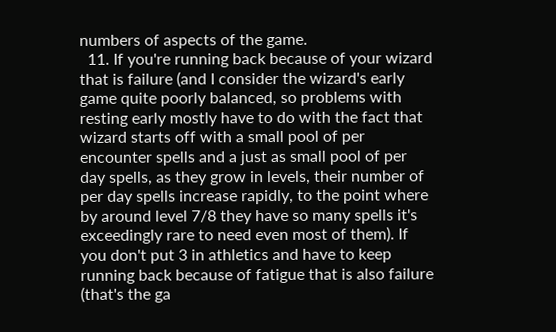numbers of aspects of the game.
  11. If you're running back because of your wizard that is failure (and I consider the wizard's early game quite poorly balanced, so problems with resting early mostly have to do with the fact that wizard starts off with a small pool of per encounter spells and a just as small pool of per day spells, as they grow in levels, their number of per day spells increase rapidly, to the point where by around level 7/8 they have so many spells it's exceedingly rare to need even most of them). If you don't put 3 in athletics and have to keep running back because of fatigue that is also failure (that's the ga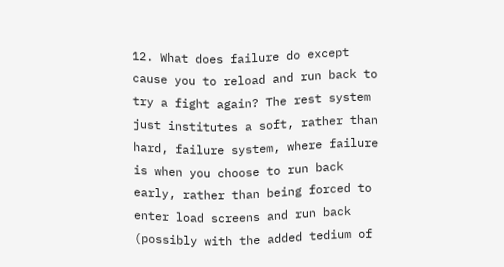12. What does failure do except cause you to reload and run back to try a fight again? The rest system just institutes a soft, rather than hard, failure system, where failure is when you choose to run back early, rather than being forced to enter load screens and run back (possibly with the added tedium of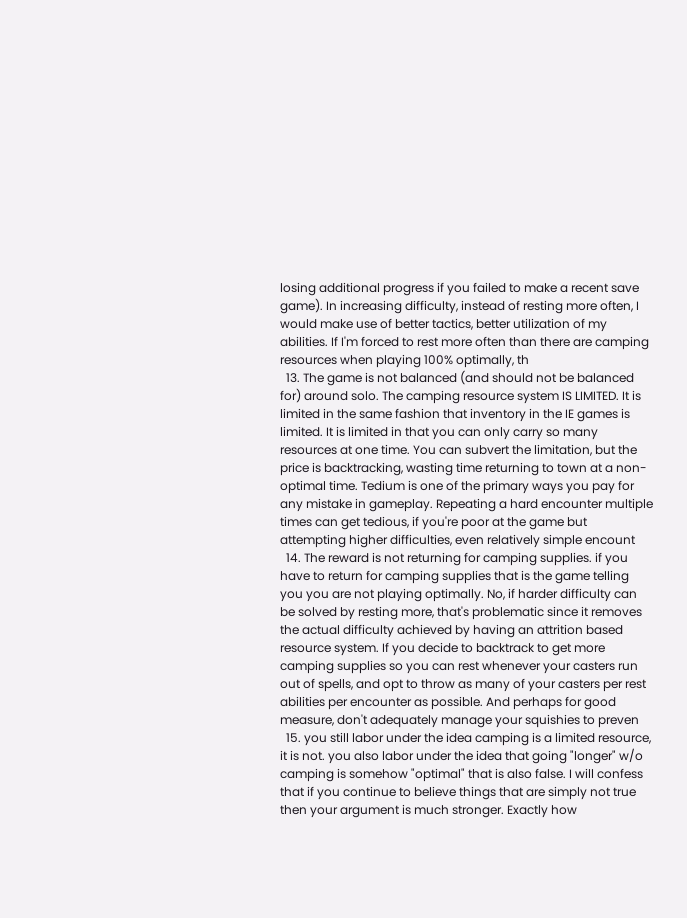losing additional progress if you failed to make a recent save game). In increasing difficulty, instead of resting more often, I would make use of better tactics, better utilization of my abilities. If I'm forced to rest more often than there are camping resources when playing 100% optimally, th
  13. The game is not balanced (and should not be balanced for) around solo. The camping resource system IS LIMITED. It is limited in the same fashion that inventory in the IE games is limited. It is limited in that you can only carry so many resources at one time. You can subvert the limitation, but the price is backtracking, wasting time returning to town at a non-optimal time. Tedium is one of the primary ways you pay for any mistake in gameplay. Repeating a hard encounter multiple times can get tedious, if you're poor at the game but attempting higher difficulties, even relatively simple encount
  14. The reward is not returning for camping supplies. if you have to return for camping supplies that is the game telling you you are not playing optimally. No, if harder difficulty can be solved by resting more, that's problematic since it removes the actual difficulty achieved by having an attrition based resource system. If you decide to backtrack to get more camping supplies so you can rest whenever your casters run out of spells, and opt to throw as many of your casters per rest abilities per encounter as possible. And perhaps for good measure, don't adequately manage your squishies to preven
  15. you still labor under the idea camping is a limited resource, it is not. you also labor under the idea that going "longer" w/o camping is somehow "optimal" that is also false. I will confess that if you continue to believe things that are simply not true then your argument is much stronger. Exactly how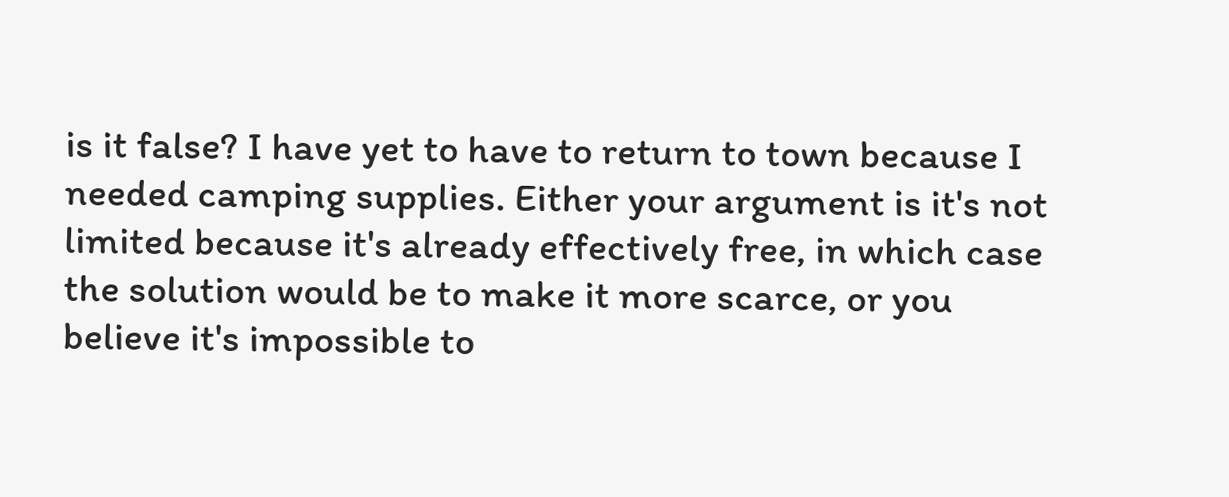is it false? I have yet to have to return to town because I needed camping supplies. Either your argument is it's not limited because it's already effectively free, in which case the solution would be to make it more scarce, or you believe it's impossible to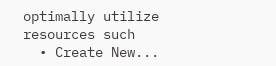optimally utilize resources such
  • Create New...